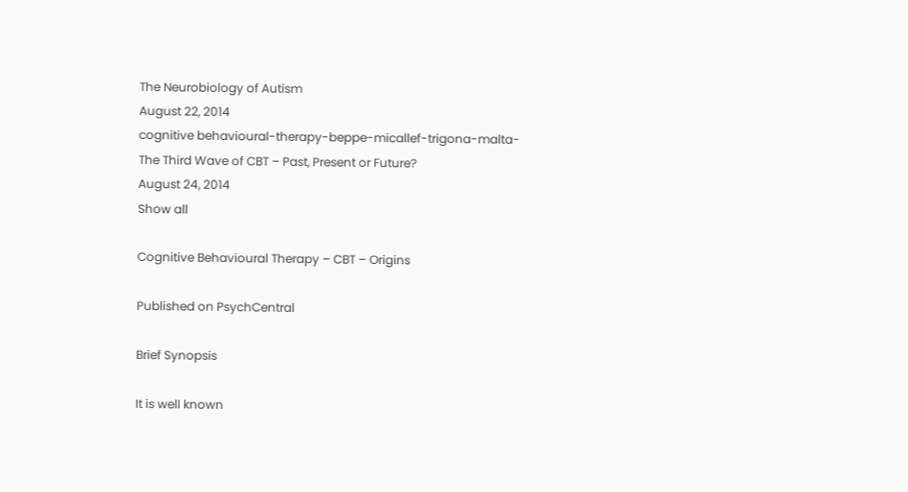The Neurobiology of Autism
August 22, 2014
cognitive behavioural-therapy-beppe-micallef-trigona-malta-
The Third Wave of CBT – Past, Present or Future?
August 24, 2014
Show all

Cognitive Behavioural Therapy – CBT – Origins

Published on PsychCentral

Brief Synopsis

It is well known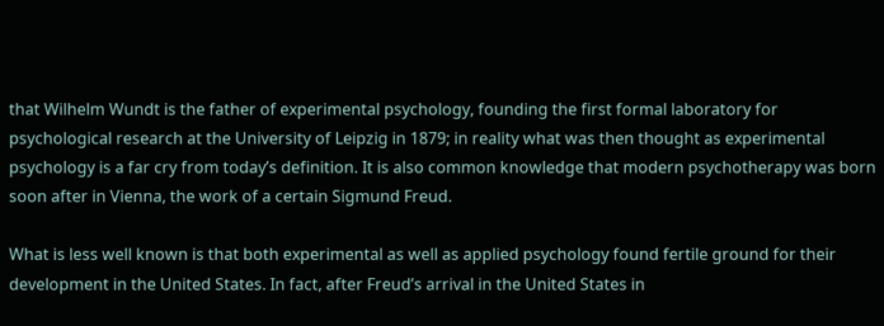that Wilhelm Wundt is the father of experimental psychology, founding the first formal laboratory for psychological research at the University of Leipzig in 1879; in reality what was then thought as experimental psychology is a far cry from today’s definition. It is also common knowledge that modern psychotherapy was born soon after in Vienna, the work of a certain Sigmund Freud.

What is less well known is that both experimental as well as applied psychology found fertile ground for their development in the United States. In fact, after Freud’s arrival in the United States in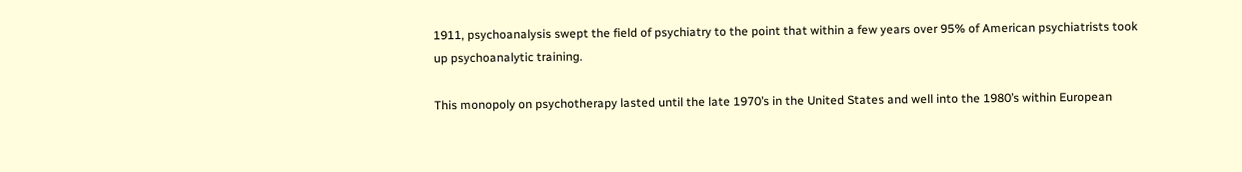1911, psychoanalysis swept the field of psychiatry to the point that within a few years over 95% of American psychiatrists took up psychoanalytic training.

This monopoly on psychotherapy lasted until the late 1970’s in the United States and well into the 1980’s within European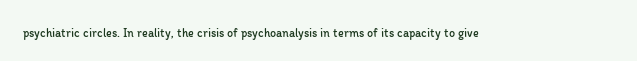psychiatric circles. In reality, the crisis of psychoanalysis in terms of its capacity to give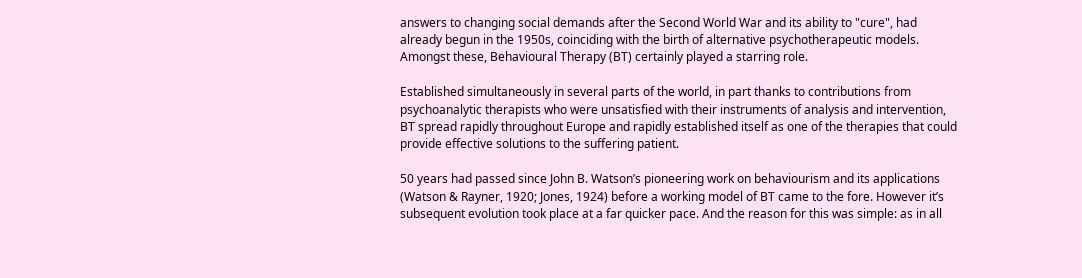answers to changing social demands after the Second World War and its ability to "cure", had already begun in the 1950s, coinciding with the birth of alternative psychotherapeutic models. Amongst these, Behavioural Therapy (BT) certainly played a starring role.

Established simultaneously in several parts of the world, in part thanks to contributions from psychoanalytic therapists who were unsatisfied with their instruments of analysis and intervention, BT spread rapidly throughout Europe and rapidly established itself as one of the therapies that could provide effective solutions to the suffering patient.

50 years had passed since John B. Watson’s pioneering work on behaviourism and its applications (Watson & Rayner, 1920; Jones, 1924) before a working model of BT came to the fore. However it’s subsequent evolution took place at a far quicker pace. And the reason for this was simple: as in all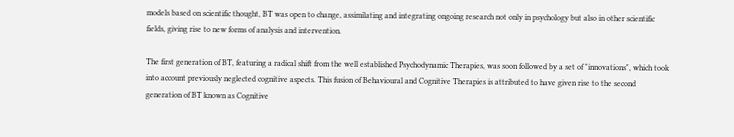models based on scientific thought, BT was open to change, assimilating and integrating ongoing research not only in psychology but also in other scientific fields, giving rise to new forms of analysis and intervention.

The first generation of BT, featuring a radical shift from the well established Psychodynamic Therapies, was soon followed by a set of "innovations", which took into account previously neglected cognitive aspects. This fusion of Behavioural and Cognitive Therapies is attributed to have given rise to the second generation of BT known as Cognitive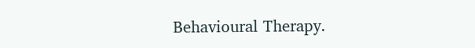Behavioural Therapy.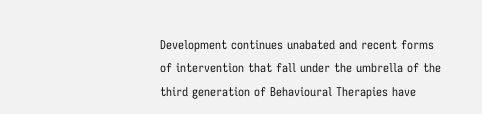Development continues unabated and recent forms of intervention that fall under the umbrella of the third generation of Behavioural Therapies have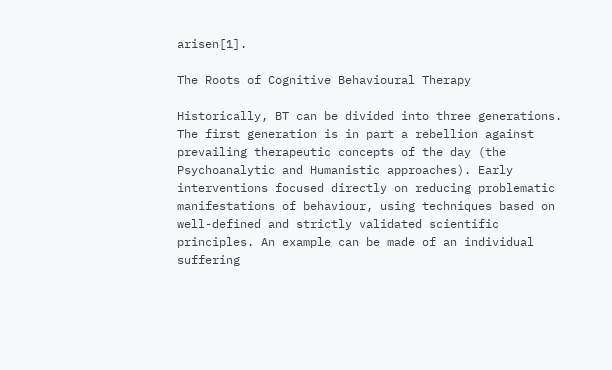arisen[1].

The Roots of Cognitive Behavioural Therapy

Historically, BT can be divided into three generations. The first generation is in part a rebellion against prevailing therapeutic concepts of the day (the Psychoanalytic and Humanistic approaches). Early interventions focused directly on reducing problematic manifestations of behaviour, using techniques based on well-defined and strictly validated scientific principles. An example can be made of an individual suffering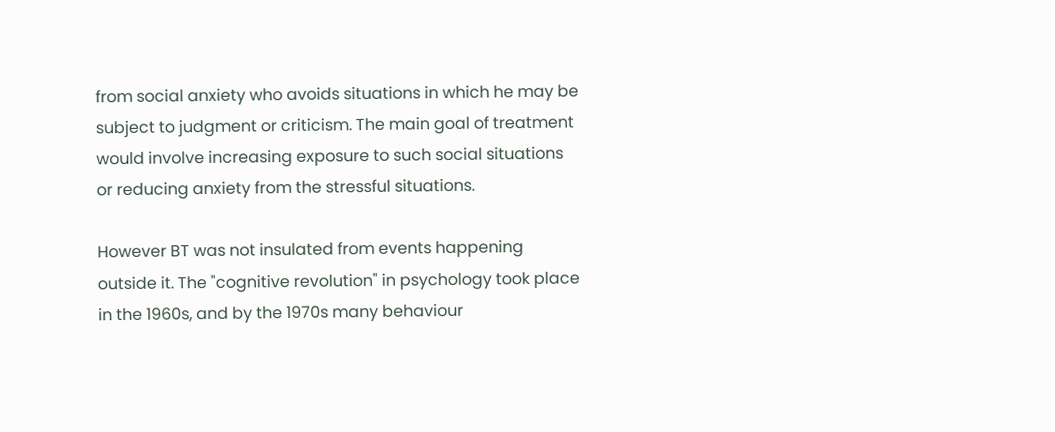from social anxiety who avoids situations in which he may be subject to judgment or criticism. The main goal of treatment would involve increasing exposure to such social situations or reducing anxiety from the stressful situations.

However BT was not insulated from events happening outside it. The "cognitive revolution" in psychology took place in the 1960s, and by the 1970s many behaviour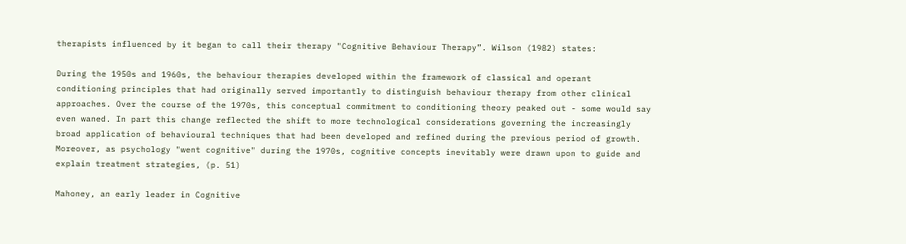therapists influenced by it began to call their therapy "Cognitive Behaviour Therapy”. Wilson (1982) states:

During the 1950s and 1960s, the behaviour therapies developed within the framework of classical and operant conditioning principles that had originally served importantly to distinguish behaviour therapy from other clinical approaches. Over the course of the 1970s, this conceptual commitment to conditioning theory peaked out - some would say even waned. In part this change reflected the shift to more technological considerations governing the increasingly broad application of behavioural techniques that had been developed and refined during the previous period of growth. Moreover, as psychology "went cognitive" during the 1970s, cognitive concepts inevitably were drawn upon to guide and explain treatment strategies, (p. 51)

Mahoney, an early leader in Cognitive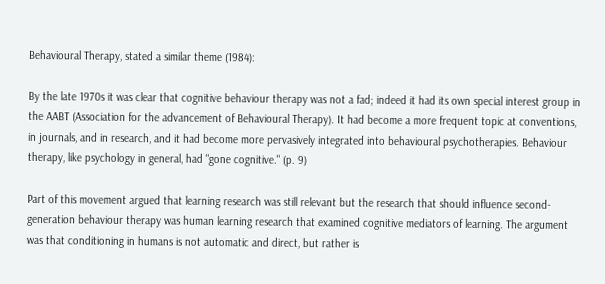Behavioural Therapy, stated a similar theme (1984):

By the late 1970s it was clear that cognitive behaviour therapy was not a fad; indeed it had its own special interest group in the AABT (Association for the advancement of Behavioural Therapy). It had become a more frequent topic at conventions, in journals, and in research, and it had become more pervasively integrated into behavioural psychotherapies. Behaviour therapy, like psychology in general, had "gone cognitive." (p. 9)

Part of this movement argued that learning research was still relevant but the research that should influence second-generation behaviour therapy was human learning research that examined cognitive mediators of learning. The argument was that conditioning in humans is not automatic and direct, but rather is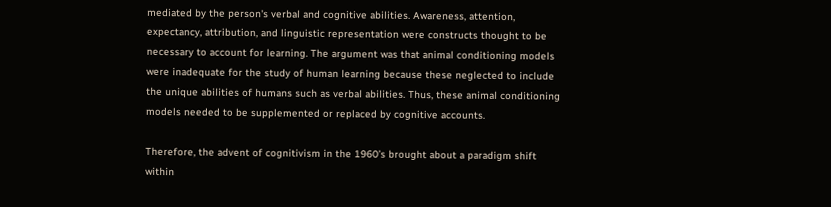mediated by the person's verbal and cognitive abilities. Awareness, attention, expectancy, attribution, and linguistic representation were constructs thought to be necessary to account for learning. The argument was that animal conditioning models were inadequate for the study of human learning because these neglected to include the unique abilities of humans such as verbal abilities. Thus, these animal conditioning models needed to be supplemented or replaced by cognitive accounts.

Therefore, the advent of cognitivism in the 1960’s brought about a paradigm shift within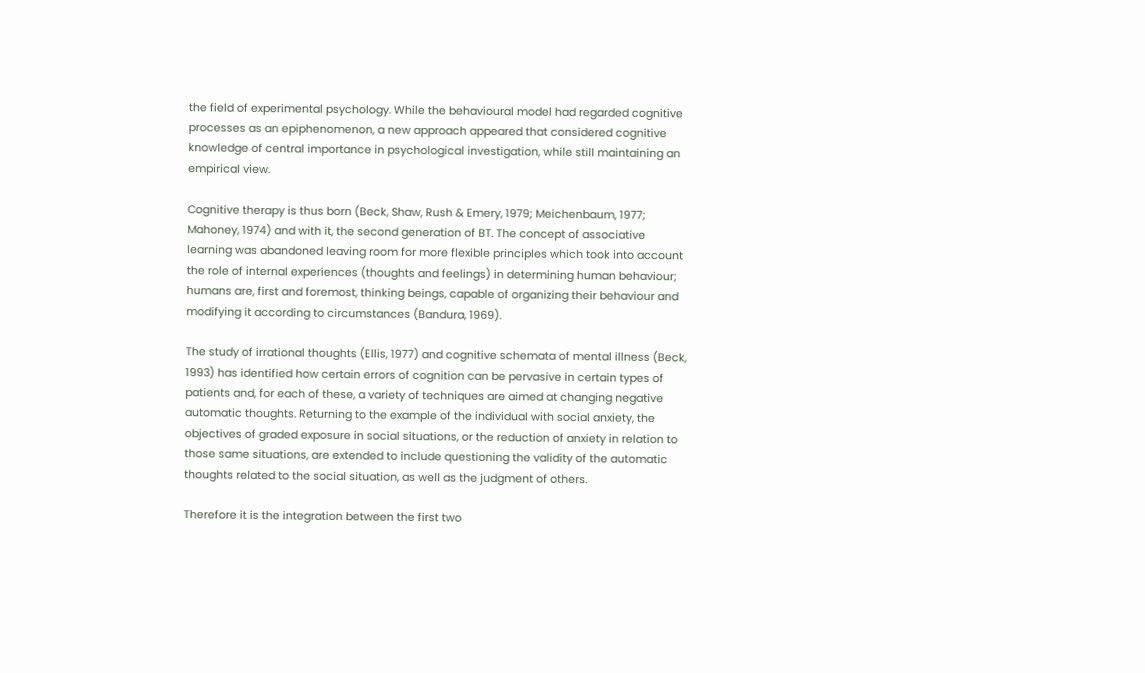the field of experimental psychology. While the behavioural model had regarded cognitive processes as an epiphenomenon, a new approach appeared that considered cognitive knowledge of central importance in psychological investigation, while still maintaining an empirical view.

Cognitive therapy is thus born (Beck, Shaw, Rush & Emery, 1979; Meichenbaum, 1977; Mahoney, 1974) and with it, the second generation of BT. The concept of associative learning was abandoned leaving room for more flexible principles which took into account the role of internal experiences (thoughts and feelings) in determining human behaviour; humans are, first and foremost, thinking beings, capable of organizing their behaviour and modifying it according to circumstances (Bandura, 1969).

The study of irrational thoughts (Ellis, 1977) and cognitive schemata of mental illness (Beck, 1993) has identified how certain errors of cognition can be pervasive in certain types of patients and, for each of these, a variety of techniques are aimed at changing negative automatic thoughts. Returning to the example of the individual with social anxiety, the objectives of graded exposure in social situations, or the reduction of anxiety in relation to those same situations, are extended to include questioning the validity of the automatic thoughts related to the social situation, as well as the judgment of others.

Therefore it is the integration between the first two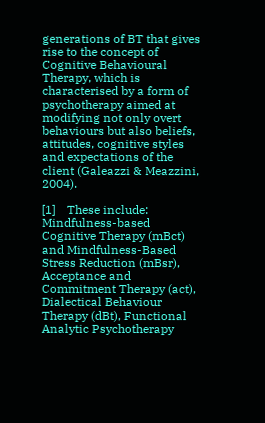generations of BT that gives rise to the concept of Cognitive Behavioural Therapy, which is characterised by a form of psychotherapy aimed at modifying not only overt behaviours but also beliefs, attitudes, cognitive styles and expectations of the client (Galeazzi & Meazzini, 2004).

[1]    These include: Mindfulness-based Cognitive Therapy (mBct) and Mindfulness-Based Stress Reduction (mBsr), Acceptance and Commitment Therapy (act), Dialectical Behaviour Therapy (dBt), Functional Analytic Psychotherapy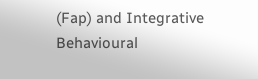(Fap) and Integrative Behavioural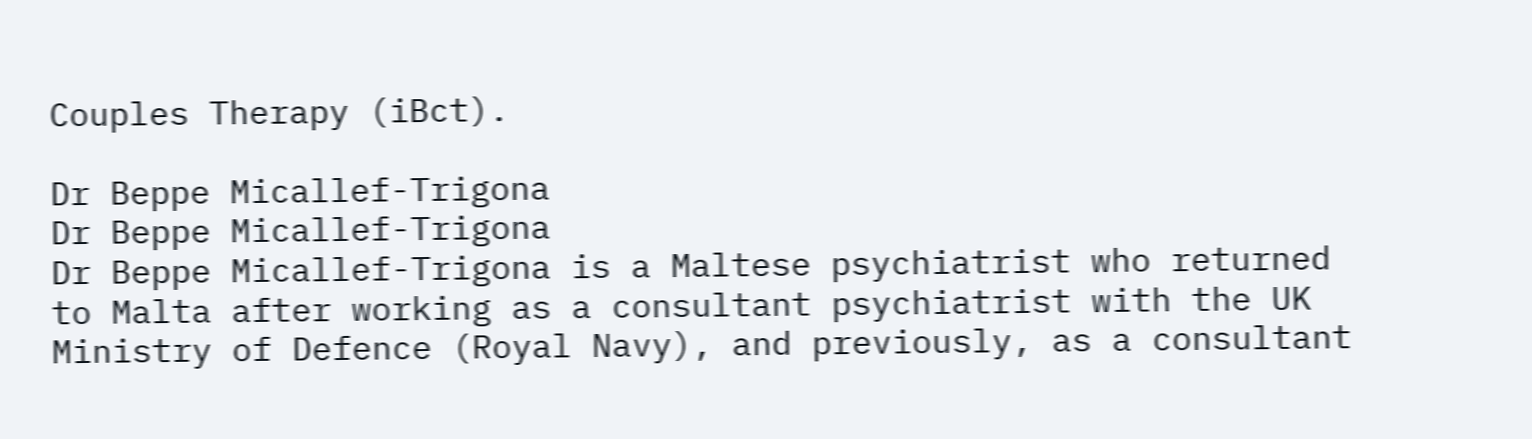Couples Therapy (iBct).

Dr Beppe Micallef-Trigona
Dr Beppe Micallef-Trigona
Dr Beppe Micallef-Trigona is a Maltese psychiatrist who returned to Malta after working as a consultant psychiatrist with the UK Ministry of Defence (Royal Navy), and previously, as a consultant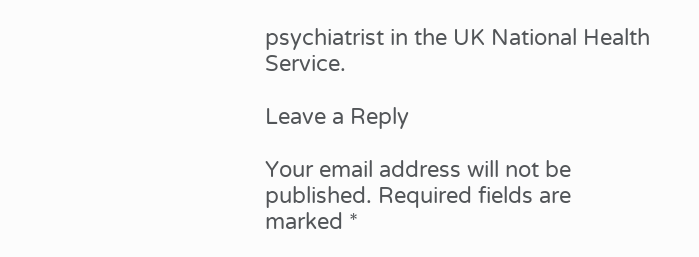psychiatrist in the UK National Health Service.

Leave a Reply

Your email address will not be published. Required fields are marked *